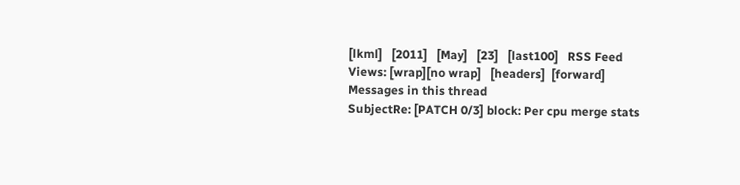[lkml]   [2011]   [May]   [23]   [last100]   RSS Feed
Views: [wrap][no wrap]   [headers]  [forward]
Messages in this thread
SubjectRe: [PATCH 0/3] block: Per cpu merge stats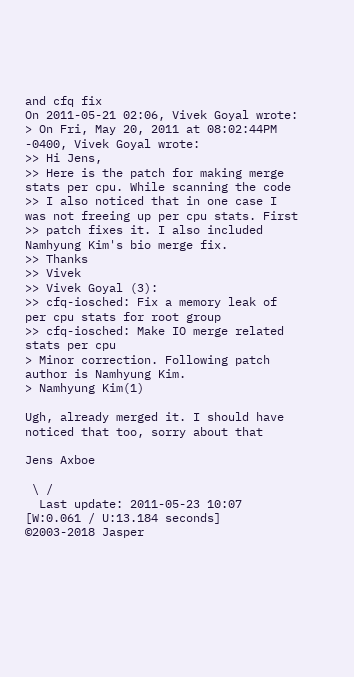and cfq fix
On 2011-05-21 02:06, Vivek Goyal wrote:
> On Fri, May 20, 2011 at 08:02:44PM -0400, Vivek Goyal wrote:
>> Hi Jens,
>> Here is the patch for making merge stats per cpu. While scanning the code
>> I also noticed that in one case I was not freeing up per cpu stats. First
>> patch fixes it. I also included Namhyung Kim's bio merge fix.
>> Thanks
>> Vivek
>> Vivek Goyal (3):
>> cfq-iosched: Fix a memory leak of per cpu stats for root group
>> cfq-iosched: Make IO merge related stats per cpu
> Minor correction. Following patch author is Namhyung Kim.
> Namhyung Kim(1)

Ugh, already merged it. I should have noticed that too, sorry about that

Jens Axboe

 \ /
  Last update: 2011-05-23 10:07    [W:0.061 / U:13.184 seconds]
©2003-2018 Jasper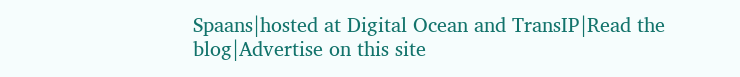Spaans|hosted at Digital Ocean and TransIP|Read the blog|Advertise on this site